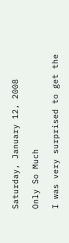Saturday, January 12, 2008

Only So Much

I was very surprised to get the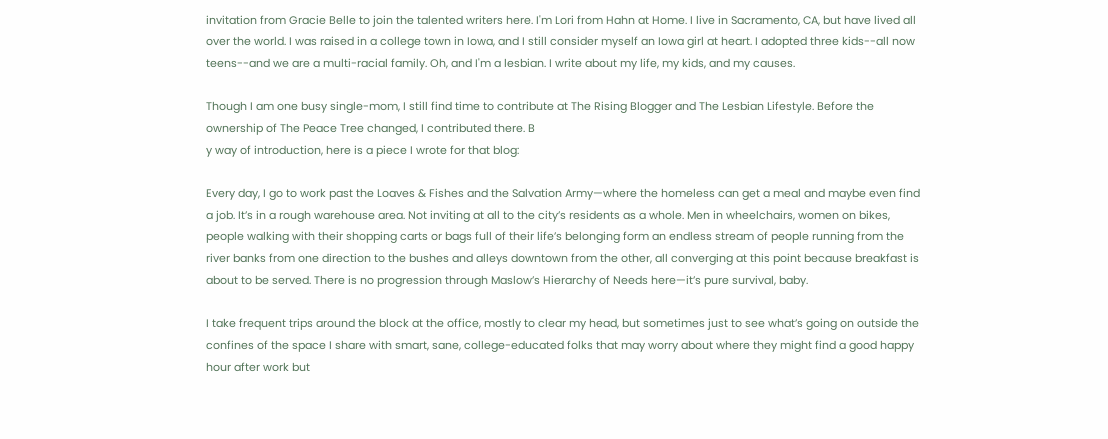invitation from Gracie Belle to join the talented writers here. I'm Lori from Hahn at Home. I live in Sacramento, CA, but have lived all over the world. I was raised in a college town in Iowa, and I still consider myself an Iowa girl at heart. I adopted three kids--all now teens--and we are a multi-racial family. Oh, and I'm a lesbian. I write about my life, my kids, and my causes.

Though I am one busy single-mom, I still find time to contribute at The Rising Blogger and The Lesbian Lifestyle. Before the ownership of The Peace Tree changed, I contributed there. B
y way of introduction, here is a piece I wrote for that blog:

Every day, I go to work past the Loaves & Fishes and the Salvation Army—where the homeless can get a meal and maybe even find a job. It’s in a rough warehouse area. Not inviting at all to the city’s residents as a whole. Men in wheelchairs, women on bikes, people walking with their shopping carts or bags full of their life’s belonging form an endless stream of people running from the river banks from one direction to the bushes and alleys downtown from the other, all converging at this point because breakfast is about to be served. There is no progression through Maslow’s Hierarchy of Needs here—it’s pure survival, baby.

I take frequent trips around the block at the office, mostly to clear my head, but sometimes just to see what’s going on outside the confines of the space I share with smart, sane, college-educated folks that may worry about where they might find a good happy hour after work but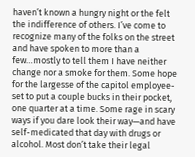haven’t known a hungry night or the felt the indifference of others. I’ve come to recognize many of the folks on the street and have spoken to more than a few…mostly to tell them I have neither change nor a smoke for them. Some hope for the largesse of the capitol employee-set to put a couple bucks in their pocket, one quarter at a time. Some rage in scary ways if you dare look their way—and have self-medicated that day with drugs or alcohol. Most don’t take their legal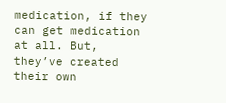medication, if they can get medication at all. But, they’ve created their own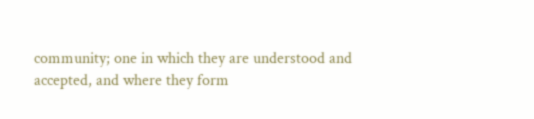community; one in which they are understood and accepted, and where they form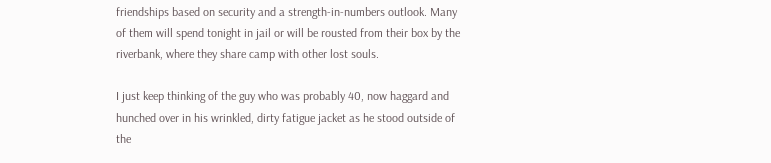friendships based on security and a strength-in-numbers outlook. Many of them will spend tonight in jail or will be rousted from their box by the riverbank, where they share camp with other lost souls.

I just keep thinking of the guy who was probably 40, now haggard and hunched over in his wrinkled, dirty fatigue jacket as he stood outside of the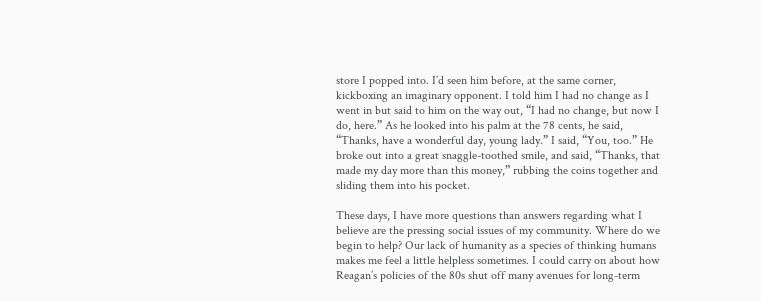store I popped into. I’d seen him before, at the same corner, kickboxing an imaginary opponent. I told him I had no change as I went in but said to him on the way out, “I had no change, but now I do, here.” As he looked into his palm at the 78 cents, he said, “Thanks, have a wonderful day, young lady.” I said, “You, too.” He broke out into a great snaggle-toothed smile, and said, “Thanks, that made my day more than this money,” rubbing the coins together and sliding them into his pocket.

These days, I have more questions than answers regarding what I believe are the pressing social issues of my community. Where do we begin to help? Our lack of humanity as a species of thinking humans makes me feel a little helpless sometimes. I could carry on about how Reagan’s policies of the 80s shut off many avenues for long-term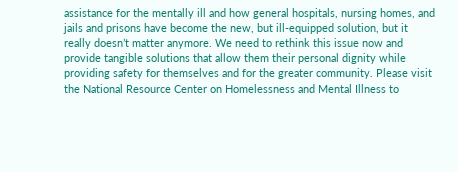assistance for the mentally ill and how general hospitals, nursing homes, and jails and prisons have become the new, but ill-equipped solution, but it really doesn’t matter anymore. We need to rethink this issue now and provide tangible solutions that allow them their personal dignity while providing safety for themselves and for the greater community. Please visit the National Resource Center on Homelessness and Mental Illness to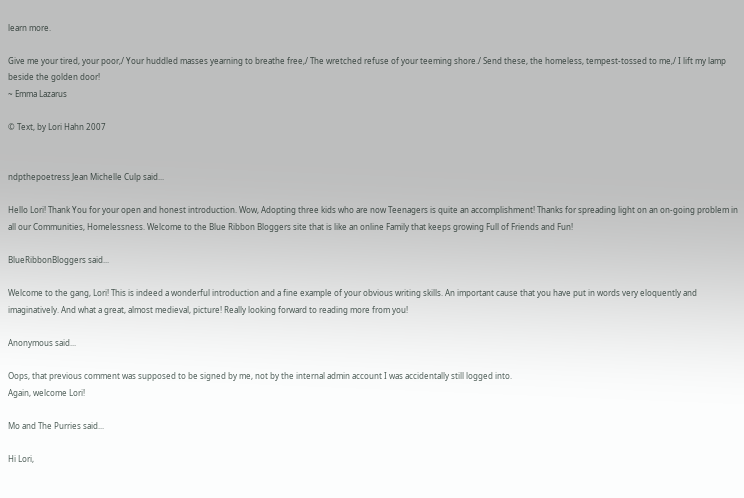learn more.

Give me your tired, your poor,/ Your huddled masses yearning to breathe free,/ The wretched refuse of your teeming shore./ Send these, the homeless, tempest-tossed to me,/ I lift my lamp beside the golden door!
~ Emma Lazarus

© Text, by Lori Hahn 2007


ndpthepoetress Jean Michelle Culp said...

Hello Lori! Thank You for your open and honest introduction. Wow, Adopting three kids who are now Teenagers is quite an accomplishment! Thanks for spreading light on an on-going problem in all our Communities, Homelessness. Welcome to the Blue Ribbon Bloggers site that is like an online Family that keeps growing Full of Friends and Fun!

BlueRibbonBloggers said...

Welcome to the gang, Lori! This is indeed a wonderful introduction and a fine example of your obvious writing skills. An important cause that you have put in words very eloquently and imaginatively. And what a great, almost medieval, picture! Really looking forward to reading more from you!

Anonymous said...

Oops, that previous comment was supposed to be signed by me, not by the internal admin account I was accidentally still logged into.
Again, welcome Lori!

Mo and The Purries said...

Hi Lori,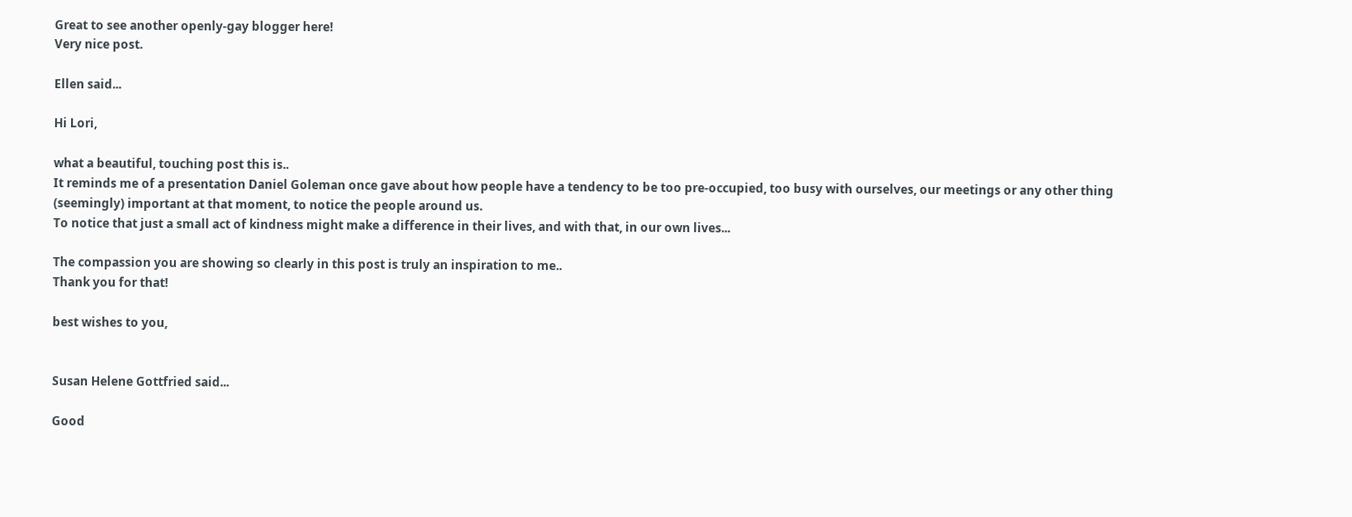Great to see another openly-gay blogger here!
Very nice post.

Ellen said...

Hi Lori,

what a beautiful, touching post this is..
It reminds me of a presentation Daniel Goleman once gave about how people have a tendency to be too pre-occupied, too busy with ourselves, our meetings or any other thing (seemingly) important at that moment, to notice the people around us.
To notice that just a small act of kindness might make a difference in their lives, and with that, in our own lives...

The compassion you are showing so clearly in this post is truly an inspiration to me..
Thank you for that!

best wishes to you,


Susan Helene Gottfried said...

Good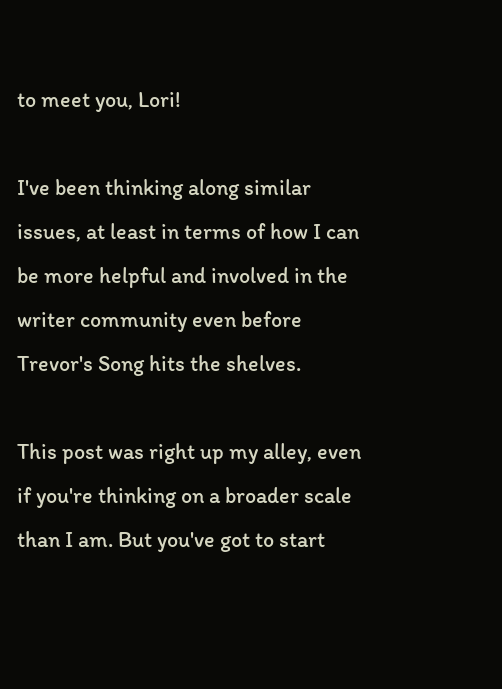to meet you, Lori!

I've been thinking along similar issues, at least in terms of how I can be more helpful and involved in the writer community even before Trevor's Song hits the shelves.

This post was right up my alley, even if you're thinking on a broader scale than I am. But you've got to start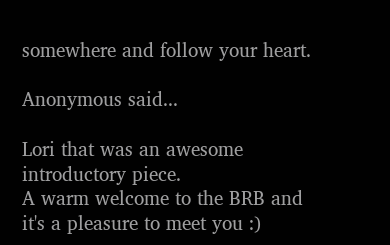somewhere and follow your heart.

Anonymous said...

Lori that was an awesome introductory piece.
A warm welcome to the BRB and it's a pleasure to meet you :)